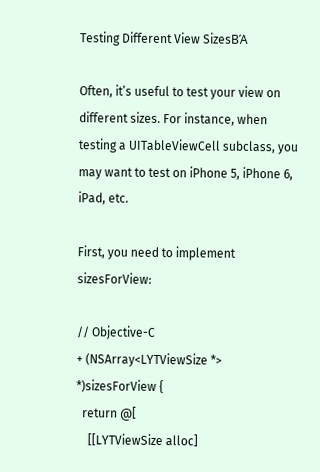Testing Different View SizesΒΆ

Often, it’s useful to test your view on different sizes. For instance, when testing a UITableViewCell subclass, you may want to test on iPhone 5, iPhone 6, iPad, etc.

First, you need to implement sizesForView:

// Objective-C
+ (NSArray<LYTViewSize *> *)sizesForView {
  return @[
    [[LYTViewSize alloc]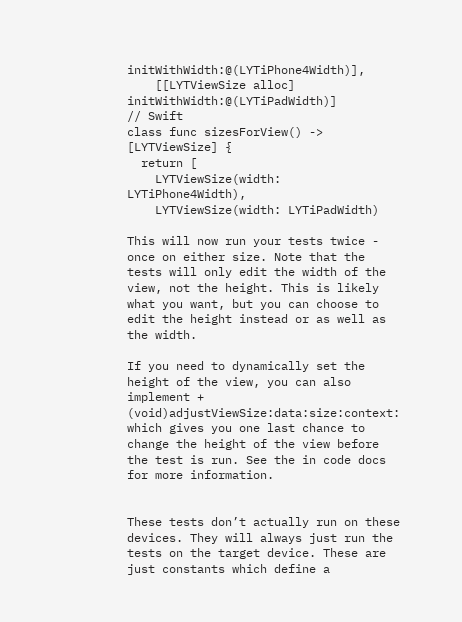initWithWidth:@(LYTiPhone4Width)],
    [[LYTViewSize alloc] initWithWidth:@(LYTiPadWidth)]
// Swift
class func sizesForView() -> [LYTViewSize] {
  return [
    LYTViewSize(width: LYTiPhone4Width),
    LYTViewSize(width: LYTiPadWidth)

This will now run your tests twice - once on either size. Note that the tests will only edit the width of the view, not the height. This is likely what you want, but you can choose to edit the height instead or as well as the width.

If you need to dynamically set the height of the view, you can also implement + (void)adjustViewSize:data:size:context: which gives you one last chance to change the height of the view before the test is run. See the in code docs for more information.


These tests don’t actually run on these devices. They will always just run the tests on the target device. These are just constants which define a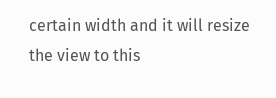certain width and it will resize the view to this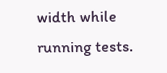width while running tests.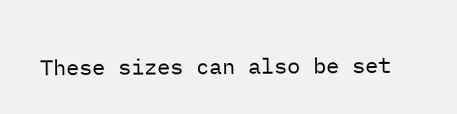These sizes can also be set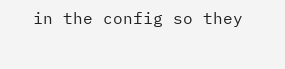in the config so they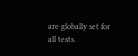are globally set for all tests.